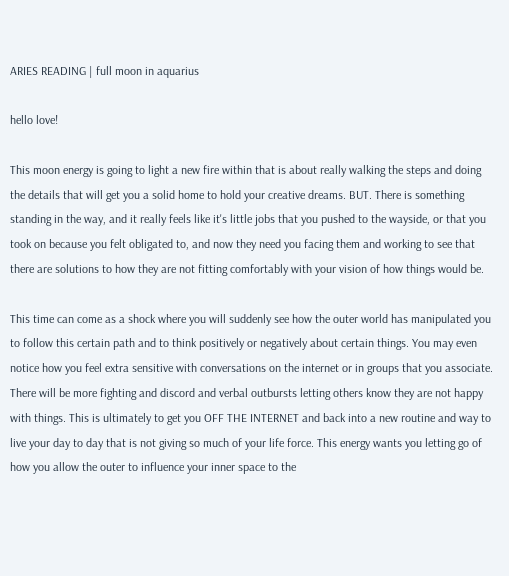ARIES READING | full moon in aquarius

hello love!

This moon energy is going to light a new fire within that is about really walking the steps and doing the details that will get you a solid home to hold your creative dreams. BUT. There is something standing in the way, and it really feels like it's little jobs that you pushed to the wayside, or that you took on because you felt obligated to, and now they need you facing them and working to see that there are solutions to how they are not fitting comfortably with your vision of how things would be.

This time can come as a shock where you will suddenly see how the outer world has manipulated you to follow this certain path and to think positively or negatively about certain things. You may even notice how you feel extra sensitive with conversations on the internet or in groups that you associate. There will be more fighting and discord and verbal outbursts letting others know they are not happy with things. This is ultimately to get you OFF THE INTERNET and back into a new routine and way to live your day to day that is not giving so much of your life force. This energy wants you letting go of how you allow the outer to influence your inner space to the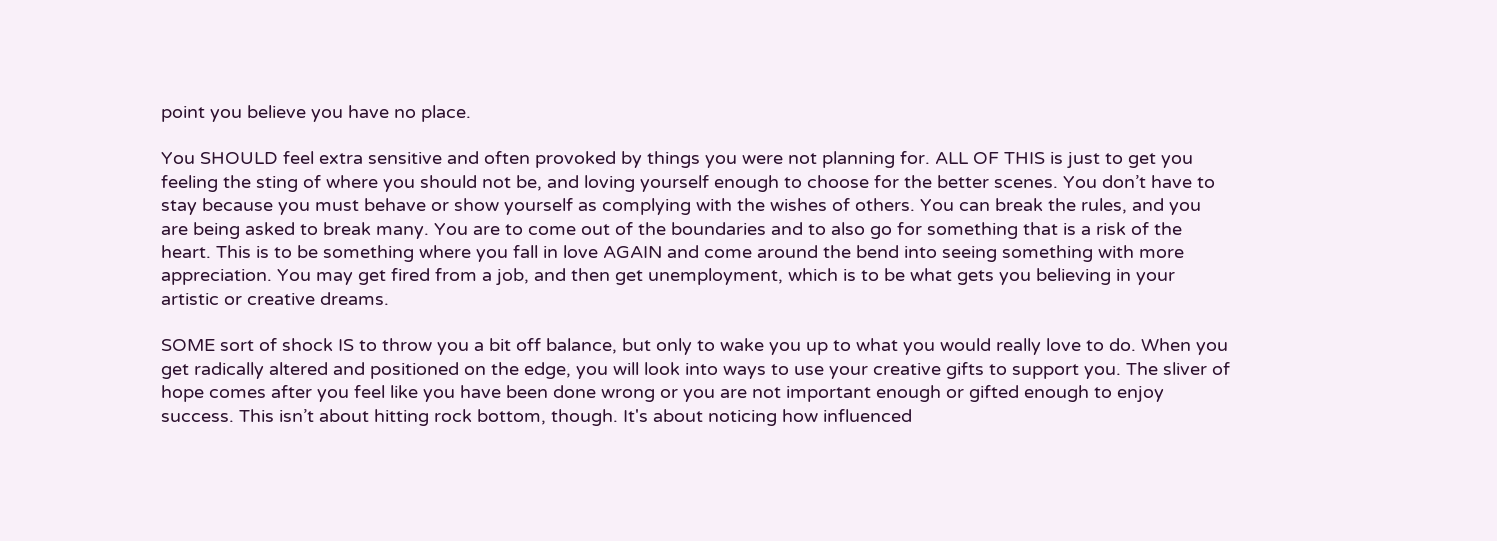point you believe you have no place.

You SHOULD feel extra sensitive and often provoked by things you were not planning for. ALL OF THIS is just to get you feeling the sting of where you should not be, and loving yourself enough to choose for the better scenes. You don’t have to stay because you must behave or show yourself as complying with the wishes of others. You can break the rules, and you are being asked to break many. You are to come out of the boundaries and to also go for something that is a risk of the heart. This is to be something where you fall in love AGAIN and come around the bend into seeing something with more appreciation. You may get fired from a job, and then get unemployment, which is to be what gets you believing in your artistic or creative dreams.

SOME sort of shock IS to throw you a bit off balance, but only to wake you up to what you would really love to do. When you get radically altered and positioned on the edge, you will look into ways to use your creative gifts to support you. The sliver of hope comes after you feel like you have been done wrong or you are not important enough or gifted enough to enjoy success. This isn’t about hitting rock bottom, though. It's about noticing how influenced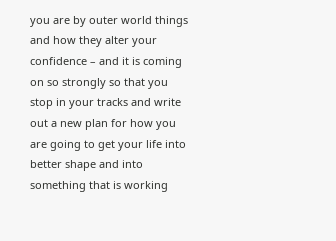you are by outer world things and how they alter your confidence – and it is coming on so strongly so that you stop in your tracks and write out a new plan for how you are going to get your life into better shape and into something that is working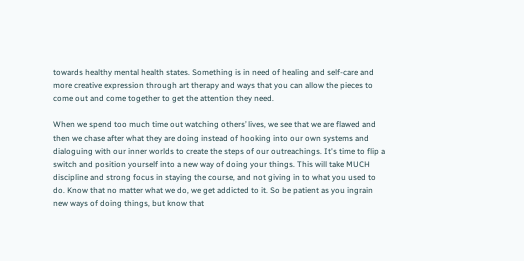towards healthy mental health states. Something is in need of healing and self-care and more creative expression through art therapy and ways that you can allow the pieces to come out and come together to get the attention they need.

When we spend too much time out watching others’ lives, we see that we are flawed and then we chase after what they are doing instead of hooking into our own systems and dialoguing with our inner worlds to create the steps of our outreachings. It's time to flip a switch and position yourself into a new way of doing your things. This will take MUCH discipline and strong focus in staying the course, and not giving in to what you used to do. Know that no matter what we do, we get addicted to it. So be patient as you ingrain new ways of doing things, but know that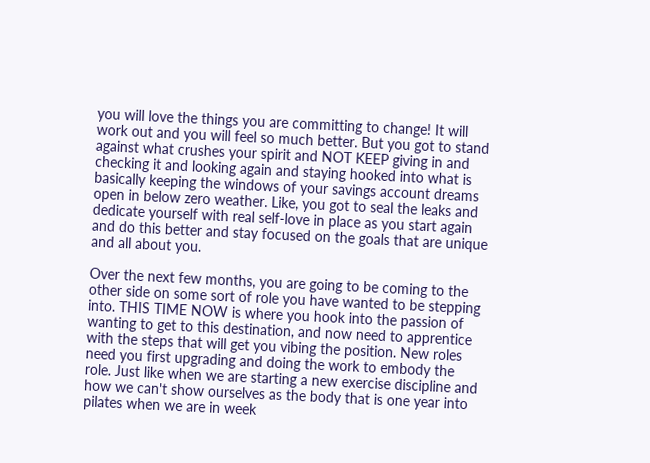you will love the things you are committing to change! It will work out and you will feel so much better. But you got to stand against what crushes your spirit and NOT KEEP giving in and checking it and looking again and staying hooked into what is basically keeping the windows of your savings account dreams open in below zero weather. Like, you got to seal the leaks and dedicate yourself with real self-love in place as you start again and do this better and stay focused on the goals that are unique and all about you.

Over the next few months, you are going to be coming to the other side on some sort of role you have wanted to be stepping into. THIS TIME NOW is where you hook into the passion of wanting to get to this destination, and now need to apprentice with the steps that will get you vibing the position. New roles need you first upgrading and doing the work to embody the role. Just like when we are starting a new exercise discipline and how we can't show ourselves as the body that is one year into pilates when we are in week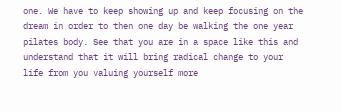one. We have to keep showing up and keep focusing on the dream in order to then one day be walking the one year pilates body. See that you are in a space like this and understand that it will bring radical change to your life from you valuing yourself more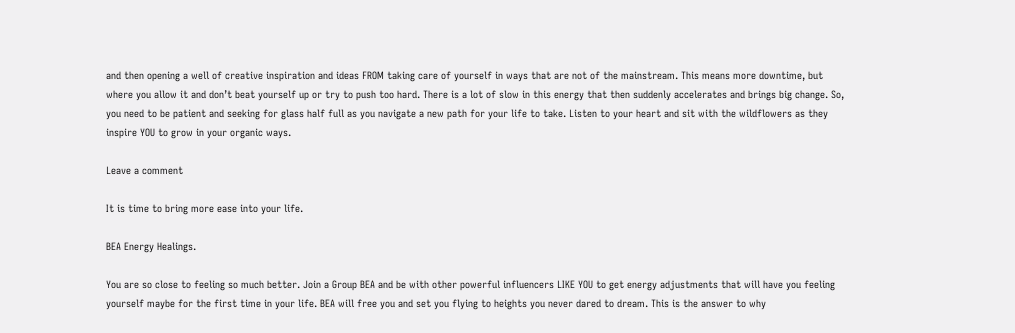and then opening a well of creative inspiration and ideas FROM taking care of yourself in ways that are not of the mainstream. This means more downtime, but where you allow it and don’t beat yourself up or try to push too hard. There is a lot of slow in this energy that then suddenly accelerates and brings big change. So, you need to be patient and seeking for glass half full as you navigate a new path for your life to take. Listen to your heart and sit with the wildflowers as they inspire YOU to grow in your organic ways.

Leave a comment

It is time to bring more ease into your life.

BEA Energy Healings.

You are so close to feeling so much better. Join a Group BEA and be with other powerful influencers LIKE YOU to get energy adjustments that will have you feeling yourself maybe for the first time in your life. BEA will free you and set you flying to heights you never dared to dream. This is the answer to why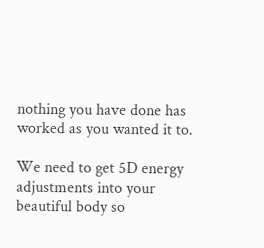nothing you have done has worked as you wanted it to.

We need to get 5D energy adjustments into your beautiful body so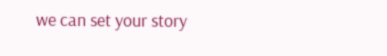we can set your story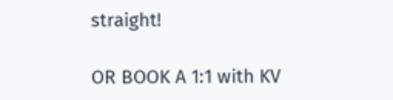straight!

OR BOOK A 1:1 with KV